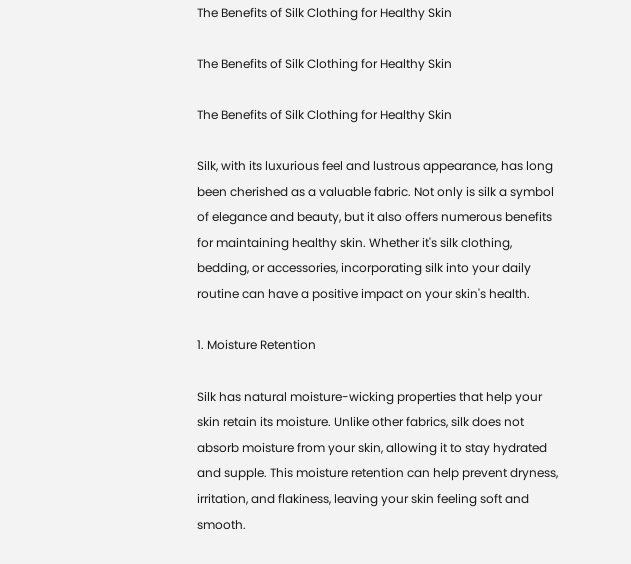The Benefits of Silk Clothing for Healthy Skin

The Benefits of Silk Clothing for Healthy Skin

The Benefits of Silk Clothing for Healthy Skin

Silk, with its luxurious feel and lustrous appearance, has long been cherished as a valuable fabric. Not only is silk a symbol of elegance and beauty, but it also offers numerous benefits for maintaining healthy skin. Whether it's silk clothing, bedding, or accessories, incorporating silk into your daily routine can have a positive impact on your skin's health.

1. Moisture Retention

Silk has natural moisture-wicking properties that help your skin retain its moisture. Unlike other fabrics, silk does not absorb moisture from your skin, allowing it to stay hydrated and supple. This moisture retention can help prevent dryness, irritation, and flakiness, leaving your skin feeling soft and smooth.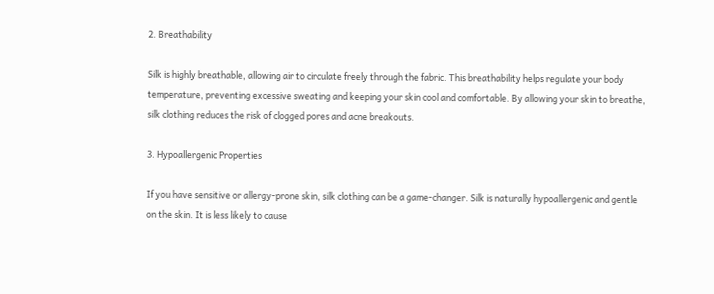2. Breathability

Silk is highly breathable, allowing air to circulate freely through the fabric. This breathability helps regulate your body temperature, preventing excessive sweating and keeping your skin cool and comfortable. By allowing your skin to breathe, silk clothing reduces the risk of clogged pores and acne breakouts.

3. Hypoallergenic Properties

If you have sensitive or allergy-prone skin, silk clothing can be a game-changer. Silk is naturally hypoallergenic and gentle on the skin. It is less likely to cause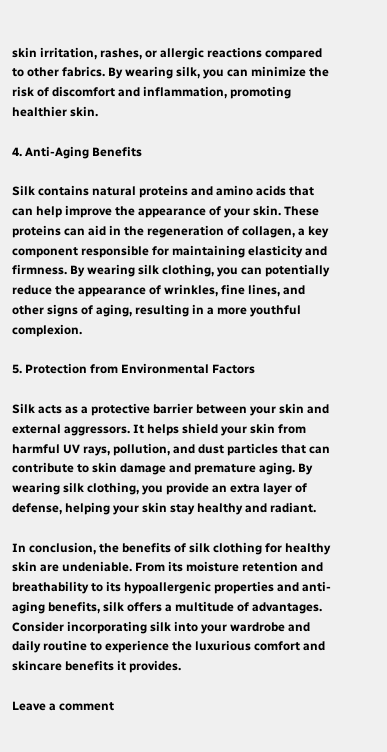skin irritation, rashes, or allergic reactions compared to other fabrics. By wearing silk, you can minimize the risk of discomfort and inflammation, promoting healthier skin.

4. Anti-Aging Benefits

Silk contains natural proteins and amino acids that can help improve the appearance of your skin. These proteins can aid in the regeneration of collagen, a key component responsible for maintaining elasticity and firmness. By wearing silk clothing, you can potentially reduce the appearance of wrinkles, fine lines, and other signs of aging, resulting in a more youthful complexion.

5. Protection from Environmental Factors

Silk acts as a protective barrier between your skin and external aggressors. It helps shield your skin from harmful UV rays, pollution, and dust particles that can contribute to skin damage and premature aging. By wearing silk clothing, you provide an extra layer of defense, helping your skin stay healthy and radiant.

In conclusion, the benefits of silk clothing for healthy skin are undeniable. From its moisture retention and breathability to its hypoallergenic properties and anti-aging benefits, silk offers a multitude of advantages. Consider incorporating silk into your wardrobe and daily routine to experience the luxurious comfort and skincare benefits it provides.

Leave a comment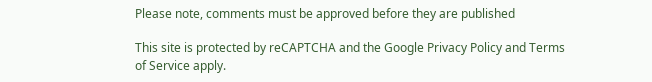Please note, comments must be approved before they are published

This site is protected by reCAPTCHA and the Google Privacy Policy and Terms of Service apply.